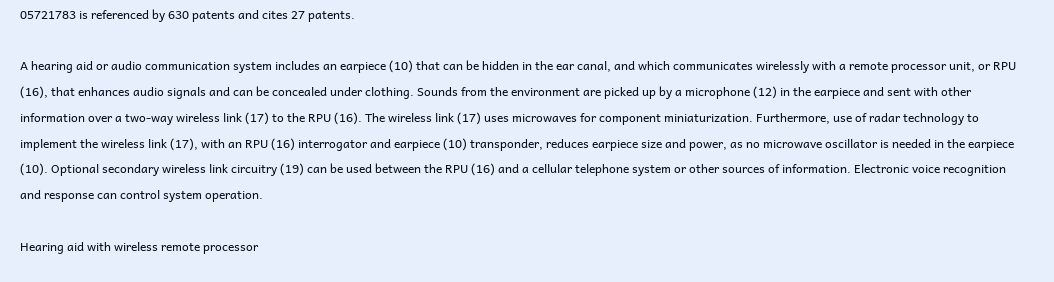05721783 is referenced by 630 patents and cites 27 patents.

A hearing aid or audio communication system includes an earpiece (10) that can be hidden in the ear canal, and which communicates wirelessly with a remote processor unit, or RPU (16), that enhances audio signals and can be concealed under clothing. Sounds from the environment are picked up by a microphone (12) in the earpiece and sent with other information over a two-way wireless link (17) to the RPU (16). The wireless link (17) uses microwaves for component miniaturization. Furthermore, use of radar technology to implement the wireless link (17), with an RPU (16) interrogator and earpiece (10) transponder, reduces earpiece size and power, as no microwave oscillator is needed in the earpiece (10). Optional secondary wireless link circuitry (19) can be used between the RPU (16) and a cellular telephone system or other sources of information. Electronic voice recognition and response can control system operation.

Hearing aid with wireless remote processor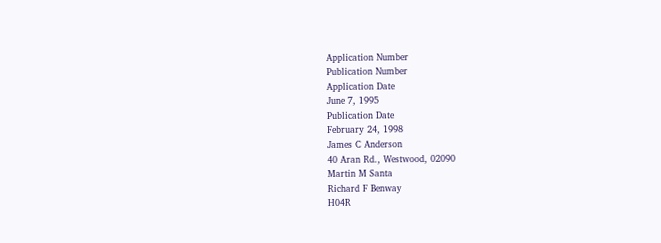Application Number
Publication Number
Application Date
June 7, 1995
Publication Date
February 24, 1998
James C Anderson
40 Aran Rd., Westwood, 02090
Martin M Santa
Richard F Benway
H04R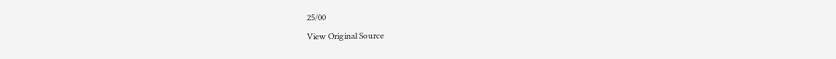25/00
View Original Source